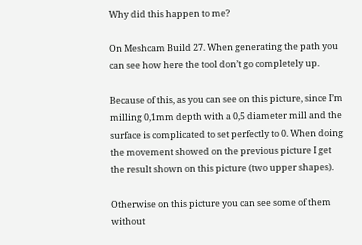Why did this happen to me?

On Meshcam Build 27. When generating the path you can see how here the tool don’t go completely up.

Because of this, as you can see on this picture, since I’m milling 0,1mm depth with a 0,5 diameter mill and the surface is complicated to set perfectly to 0. When doing the movement showed on the previous picture I get the result shown on this picture (two upper shapes).

Otherwise on this picture you can see some of them without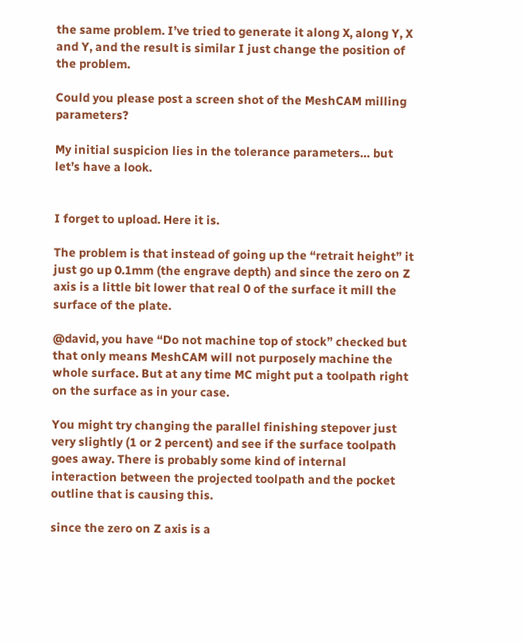the same problem. I’ve tried to generate it along X, along Y, X and Y, and the result is similar I just change the position of the problem.

Could you please post a screen shot of the MeshCAM milling parameters?

My initial suspicion lies in the tolerance parameters… but let’s have a look.


I forget to upload. Here it is.

The problem is that instead of going up the “retrait height” it just go up 0.1mm (the engrave depth) and since the zero on Z axis is a little bit lower that real 0 of the surface it mill the surface of the plate.

@david, you have “Do not machine top of stock” checked but that only means MeshCAM will not purposely machine the whole surface. But at any time MC might put a toolpath right on the surface as in your case.

You might try changing the parallel finishing stepover just very slightly (1 or 2 percent) and see if the surface toolpath goes away. There is probably some kind of internal interaction between the projected toolpath and the pocket outline that is causing this.

since the zero on Z axis is a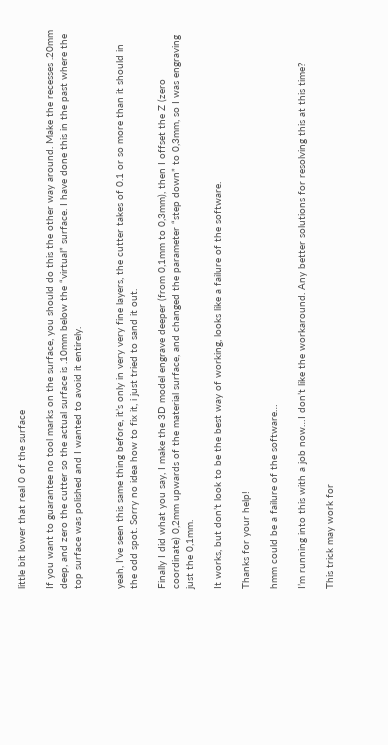little bit lower that real 0 of the surface

If you want to guarantee no tool marks on the surface, you should do this the other way around. Make the recesses .20mm deep, and zero the cutter so the actual surface is .10mm below the “virtual” surface. I have done this in the past where the top surface was polished and I wanted to avoid it entirely.


yeah, I’ve seen this same thing before, it’s only in very very fine layers, the cutter takes of 0.1 or so more than it should in the odd spot. Sorry no idea how to fix it, i just tried to sand it out.

Finally I did what you say, I make the 3D model engrave deeper (from 0,1mm to 0,3mm), then I offset the Z (zero coordinate) 0,2mm upwards of the material surface, and changed the parameter “step down” to 0,3mm, so I was engraving just the 0,1mm.

It works, but don’t look to be the best way of working, looks like a failure of the software.

Thanks for your help!

hmm could be a failure of the software…

I’m running into this with a job now…I don’t like the workaround. Any better solutions for resolving this at this time?

This trick may work for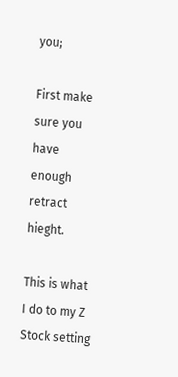you;

First make sure you have enough retract hieght.

This is what I do to my Z Stock setting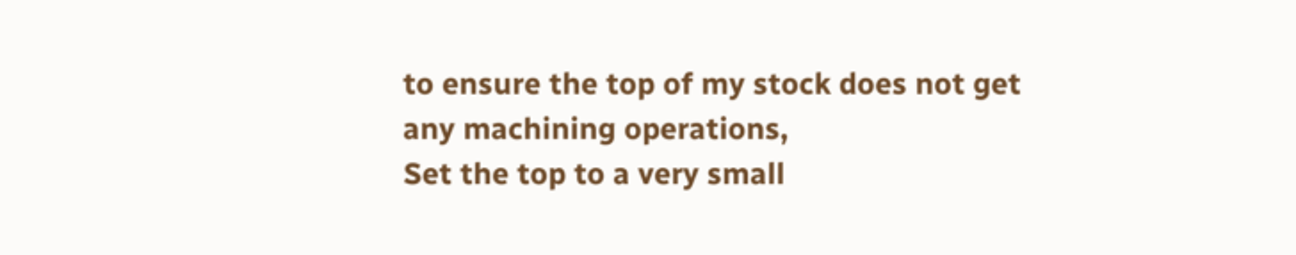to ensure the top of my stock does not get any machining operations,
Set the top to a very small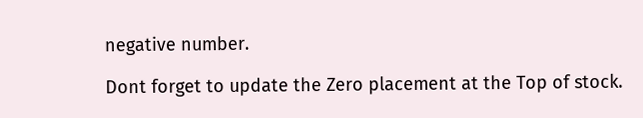negative number.

Dont forget to update the Zero placement at the Top of stock.